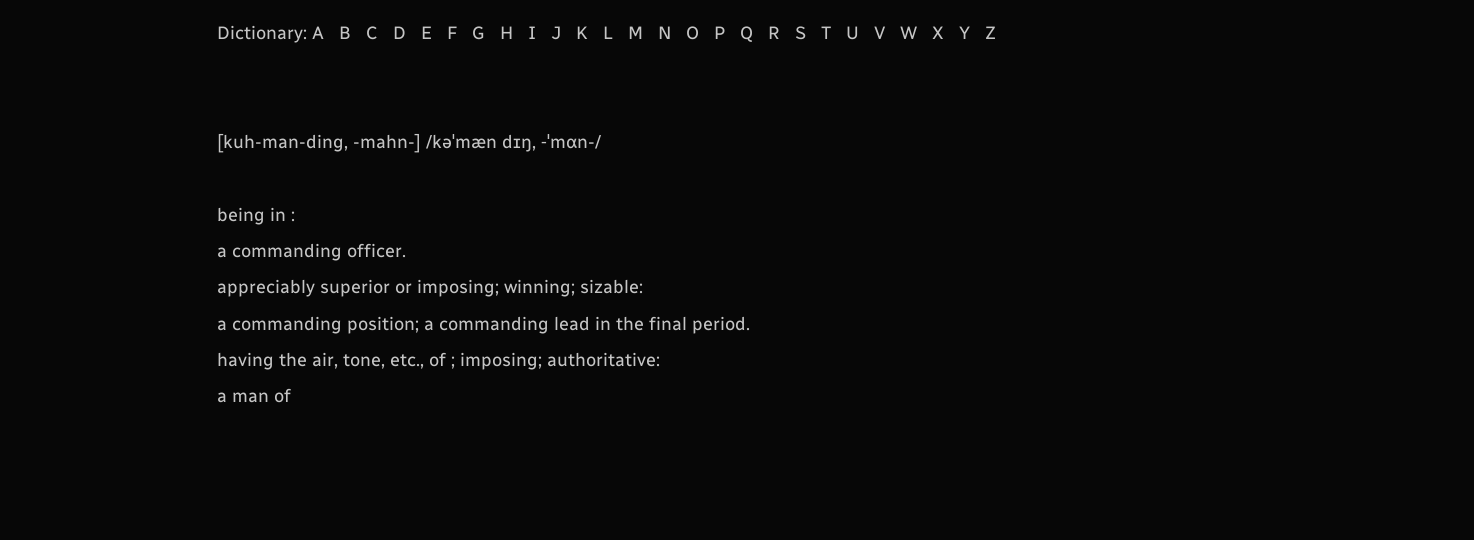Dictionary: A   B   C   D   E   F   G   H   I   J   K   L   M   N   O   P   Q   R   S   T   U   V   W   X   Y   Z


[kuh-man-ding, -mahn-] /kəˈmæn dɪŋ, -ˈmɑn-/

being in :
a commanding officer.
appreciably superior or imposing; winning; sizable:
a commanding position; a commanding lead in the final period.
having the air, tone, etc., of ; imposing; authoritative:
a man of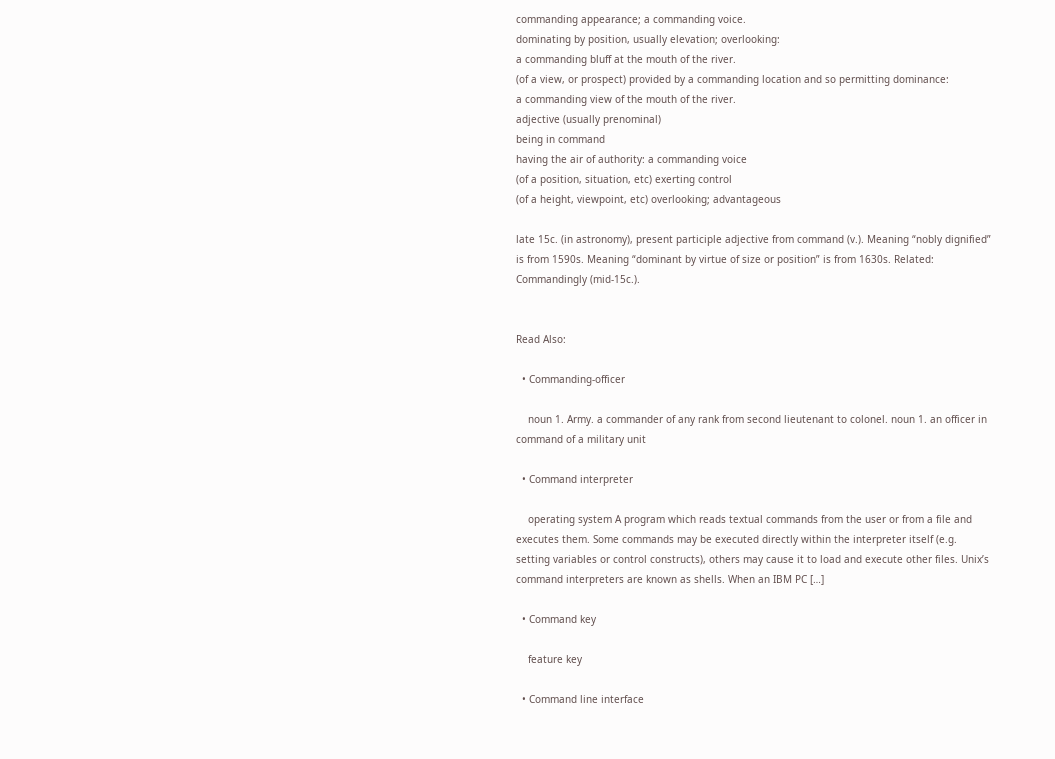commanding appearance; a commanding voice.
dominating by position, usually elevation; overlooking:
a commanding bluff at the mouth of the river.
(of a view, or prospect) provided by a commanding location and so permitting dominance:
a commanding view of the mouth of the river.
adjective (usually prenominal)
being in command
having the air of authority: a commanding voice
(of a position, situation, etc) exerting control
(of a height, viewpoint, etc) overlooking; advantageous

late 15c. (in astronomy), present participle adjective from command (v.). Meaning “nobly dignified” is from 1590s. Meaning “dominant by virtue of size or position” is from 1630s. Related: Commandingly (mid-15c.).


Read Also:

  • Commanding-officer

    noun 1. Army. a commander of any rank from second lieutenant to colonel. noun 1. an officer in command of a military unit

  • Command interpreter

    operating system A program which reads textual commands from the user or from a file and executes them. Some commands may be executed directly within the interpreter itself (e.g. setting variables or control constructs), others may cause it to load and execute other files. Unix’s command interpreters are known as shells. When an IBM PC […]

  • Command key

    feature key

  • Command line interface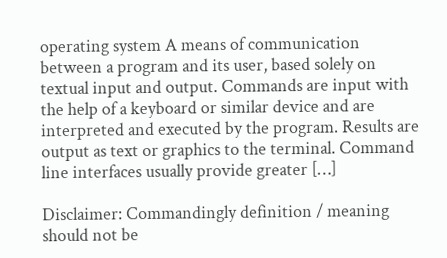operating system A means of communication between a program and its user, based solely on textual input and output. Commands are input with the help of a keyboard or similar device and are interpreted and executed by the program. Results are output as text or graphics to the terminal. Command line interfaces usually provide greater […]

Disclaimer: Commandingly definition / meaning should not be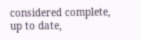considered complete, up to date,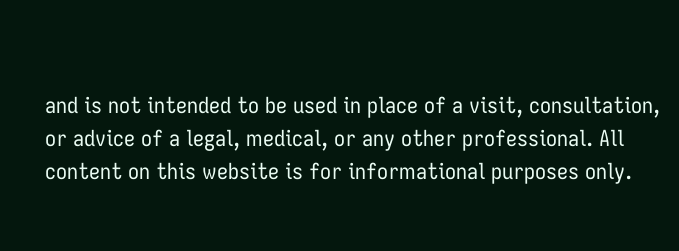and is not intended to be used in place of a visit, consultation, or advice of a legal, medical, or any other professional. All content on this website is for informational purposes only.